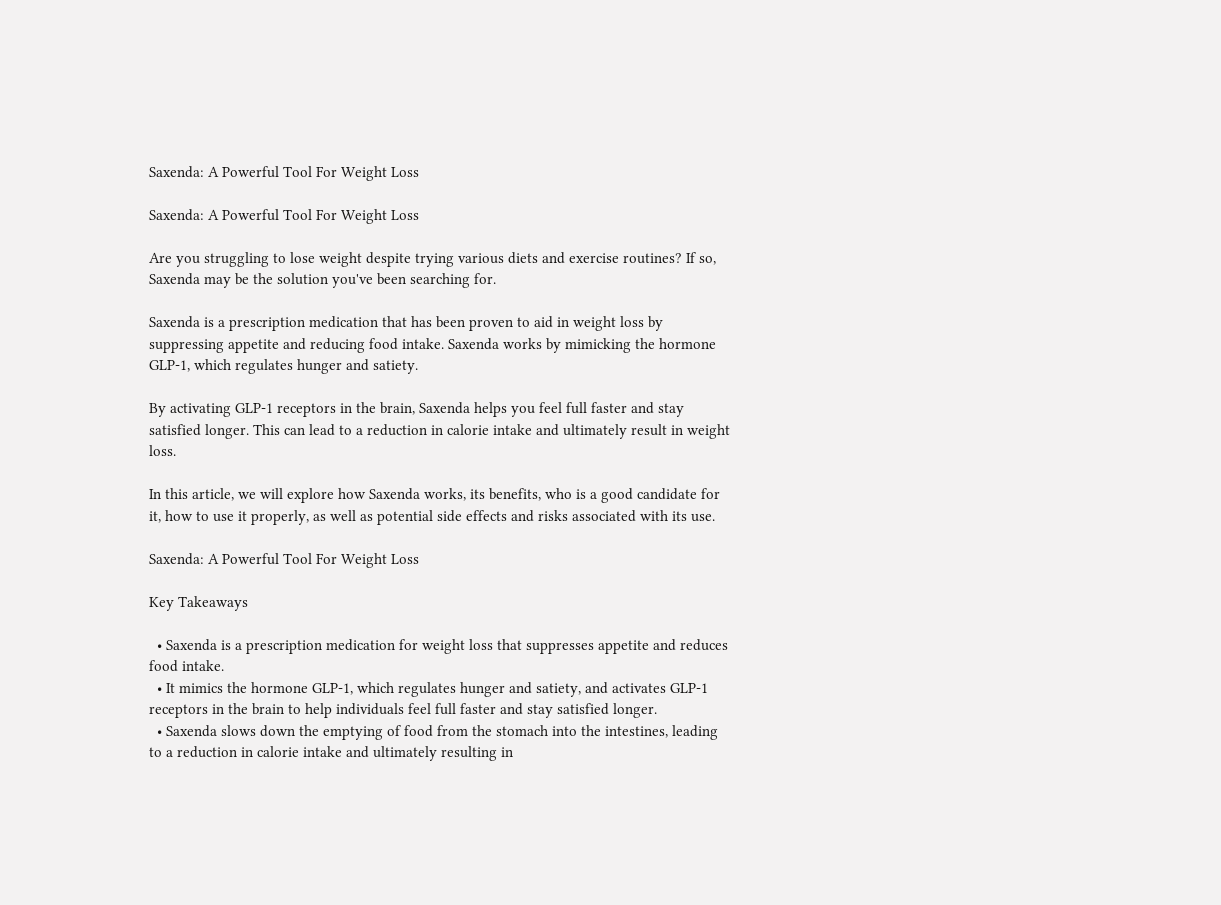Saxenda: A Powerful Tool For Weight Loss

Saxenda: A Powerful Tool For Weight Loss

Are you struggling to lose weight despite trying various diets and exercise routines? If so, Saxenda may be the solution you've been searching for.

Saxenda is a prescription medication that has been proven to aid in weight loss by suppressing appetite and reducing food intake. Saxenda works by mimicking the hormone GLP-1, which regulates hunger and satiety.

By activating GLP-1 receptors in the brain, Saxenda helps you feel full faster and stay satisfied longer. This can lead to a reduction in calorie intake and ultimately result in weight loss.

In this article, we will explore how Saxenda works, its benefits, who is a good candidate for it, how to use it properly, as well as potential side effects and risks associated with its use.

Saxenda: A Powerful Tool For Weight Loss

Key Takeaways

  • Saxenda is a prescription medication for weight loss that suppresses appetite and reduces food intake.
  • It mimics the hormone GLP-1, which regulates hunger and satiety, and activates GLP-1 receptors in the brain to help individuals feel full faster and stay satisfied longer.
  • Saxenda slows down the emptying of food from the stomach into the intestines, leading to a reduction in calorie intake and ultimately resulting in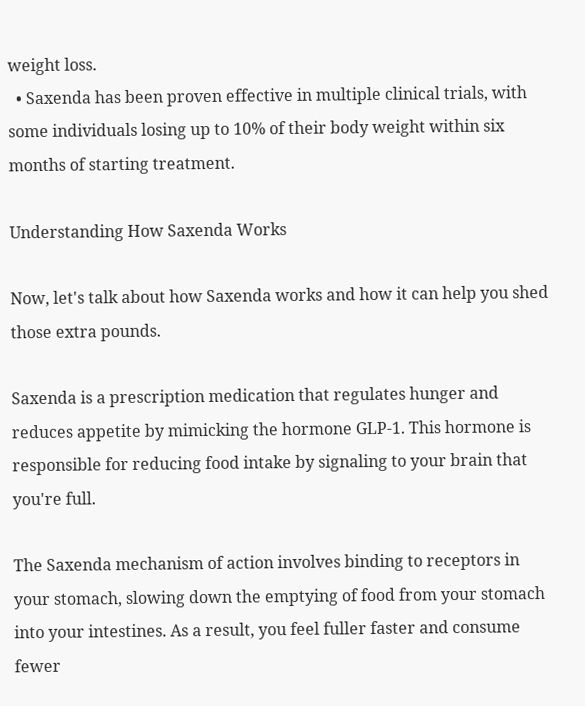weight loss.
  • Saxenda has been proven effective in multiple clinical trials, with some individuals losing up to 10% of their body weight within six months of starting treatment.

Understanding How Saxenda Works

Now, let's talk about how Saxenda works and how it can help you shed those extra pounds.

Saxenda is a prescription medication that regulates hunger and reduces appetite by mimicking the hormone GLP-1. This hormone is responsible for reducing food intake by signaling to your brain that you're full.

The Saxenda mechanism of action involves binding to receptors in your stomach, slowing down the emptying of food from your stomach into your intestines. As a result, you feel fuller faster and consume fewer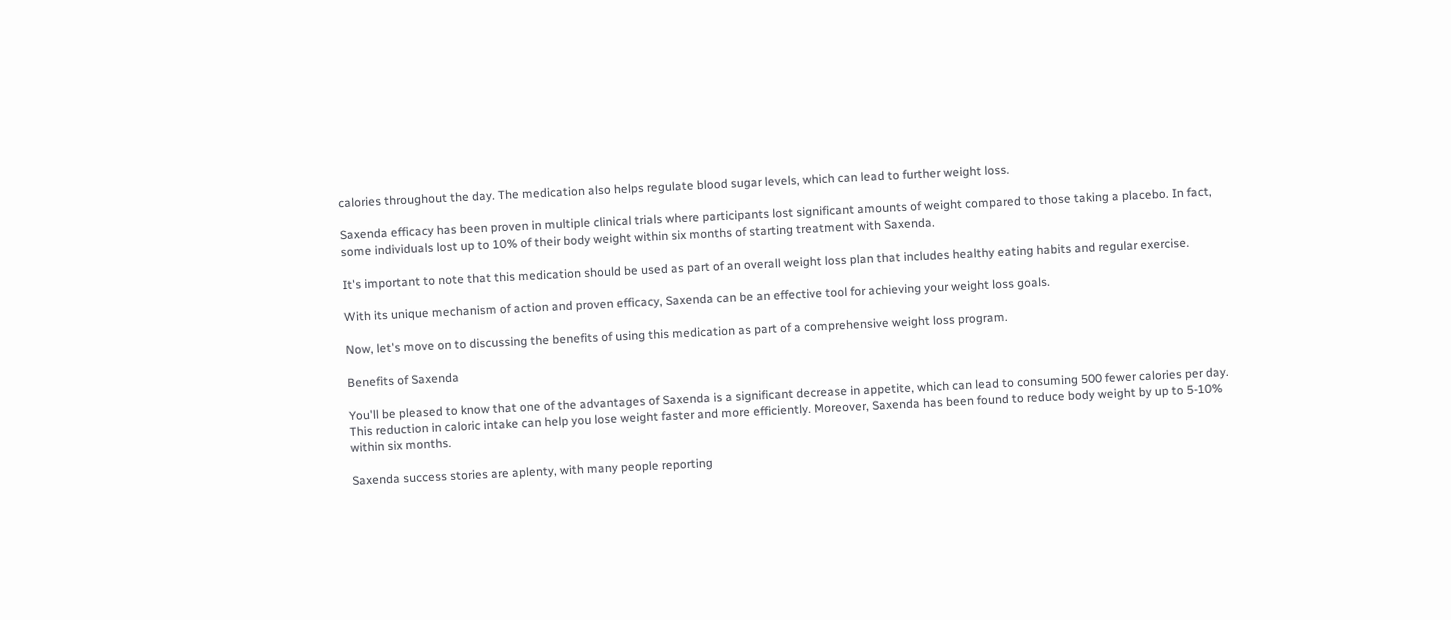calories throughout the day. The medication also helps regulate blood sugar levels, which can lead to further weight loss.

Saxenda efficacy has been proven in multiple clinical trials where participants lost significant amounts of weight compared to those taking a placebo. In fact, some individuals lost up to 10% of their body weight within six months of starting treatment with Saxenda.

It's important to note that this medication should be used as part of an overall weight loss plan that includes healthy eating habits and regular exercise.

With its unique mechanism of action and proven efficacy, Saxenda can be an effective tool for achieving your weight loss goals.

Now, let's move on to discussing the benefits of using this medication as part of a comprehensive weight loss program.

Benefits of Saxenda

You'll be pleased to know that one of the advantages of Saxenda is a significant decrease in appetite, which can lead to consuming 500 fewer calories per day. This reduction in caloric intake can help you lose weight faster and more efficiently. Moreover, Saxenda has been found to reduce body weight by up to 5-10% within six months.

Saxenda success stories are aplenty, with many people reporting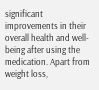significant improvements in their overall health and well-being after using the medication. Apart from weight loss,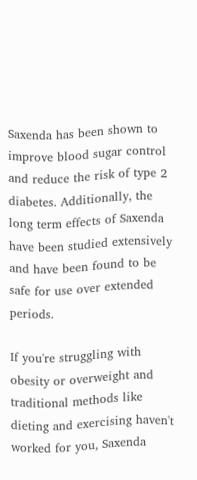Saxenda has been shown to improve blood sugar control and reduce the risk of type 2 diabetes. Additionally, the long term effects of Saxenda have been studied extensively and have been found to be safe for use over extended periods.

If you're struggling with obesity or overweight and traditional methods like dieting and exercising haven't worked for you, Saxenda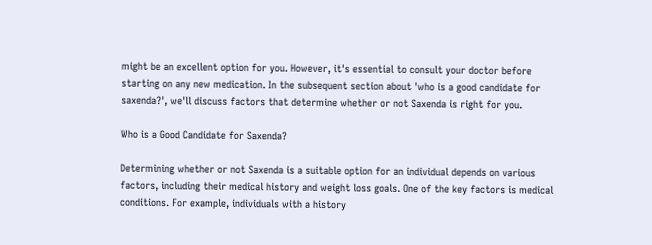might be an excellent option for you. However, it's essential to consult your doctor before starting on any new medication. In the subsequent section about 'who is a good candidate for saxenda?', we'll discuss factors that determine whether or not Saxenda is right for you.

Who is a Good Candidate for Saxenda?

Determining whether or not Saxenda is a suitable option for an individual depends on various factors, including their medical history and weight loss goals. One of the key factors is medical conditions. For example, individuals with a history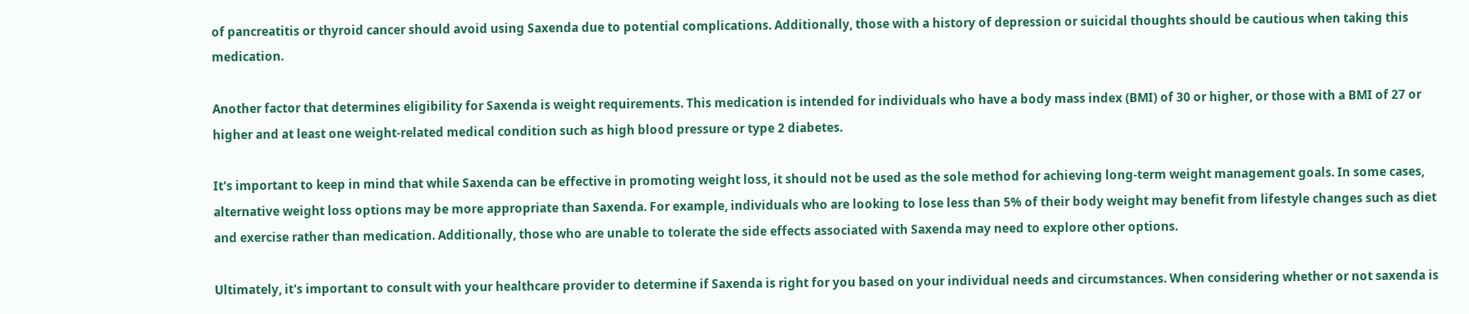of pancreatitis or thyroid cancer should avoid using Saxenda due to potential complications. Additionally, those with a history of depression or suicidal thoughts should be cautious when taking this medication.

Another factor that determines eligibility for Saxenda is weight requirements. This medication is intended for individuals who have a body mass index (BMI) of 30 or higher, or those with a BMI of 27 or higher and at least one weight-related medical condition such as high blood pressure or type 2 diabetes.

It's important to keep in mind that while Saxenda can be effective in promoting weight loss, it should not be used as the sole method for achieving long-term weight management goals. In some cases, alternative weight loss options may be more appropriate than Saxenda. For example, individuals who are looking to lose less than 5% of their body weight may benefit from lifestyle changes such as diet and exercise rather than medication. Additionally, those who are unable to tolerate the side effects associated with Saxenda may need to explore other options.

Ultimately, it's important to consult with your healthcare provider to determine if Saxenda is right for you based on your individual needs and circumstances. When considering whether or not saxenda is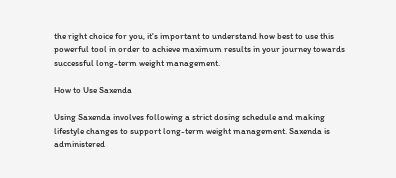the right choice for you, it's important to understand how best to use this powerful tool in order to achieve maximum results in your journey towards successful long-term weight management.

How to Use Saxenda

Using Saxenda involves following a strict dosing schedule and making lifestyle changes to support long-term weight management. Saxenda is administered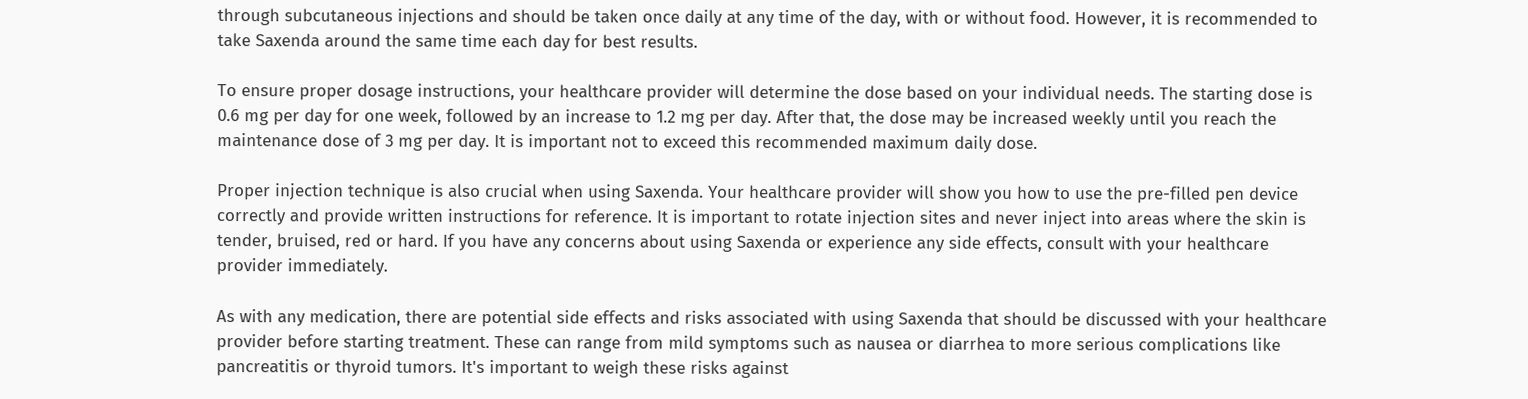through subcutaneous injections and should be taken once daily at any time of the day, with or without food. However, it is recommended to take Saxenda around the same time each day for best results.

To ensure proper dosage instructions, your healthcare provider will determine the dose based on your individual needs. The starting dose is 0.6 mg per day for one week, followed by an increase to 1.2 mg per day. After that, the dose may be increased weekly until you reach the maintenance dose of 3 mg per day. It is important not to exceed this recommended maximum daily dose.

Proper injection technique is also crucial when using Saxenda. Your healthcare provider will show you how to use the pre-filled pen device correctly and provide written instructions for reference. It is important to rotate injection sites and never inject into areas where the skin is tender, bruised, red or hard. If you have any concerns about using Saxenda or experience any side effects, consult with your healthcare provider immediately.

As with any medication, there are potential side effects and risks associated with using Saxenda that should be discussed with your healthcare provider before starting treatment. These can range from mild symptoms such as nausea or diarrhea to more serious complications like pancreatitis or thyroid tumors. It's important to weigh these risks against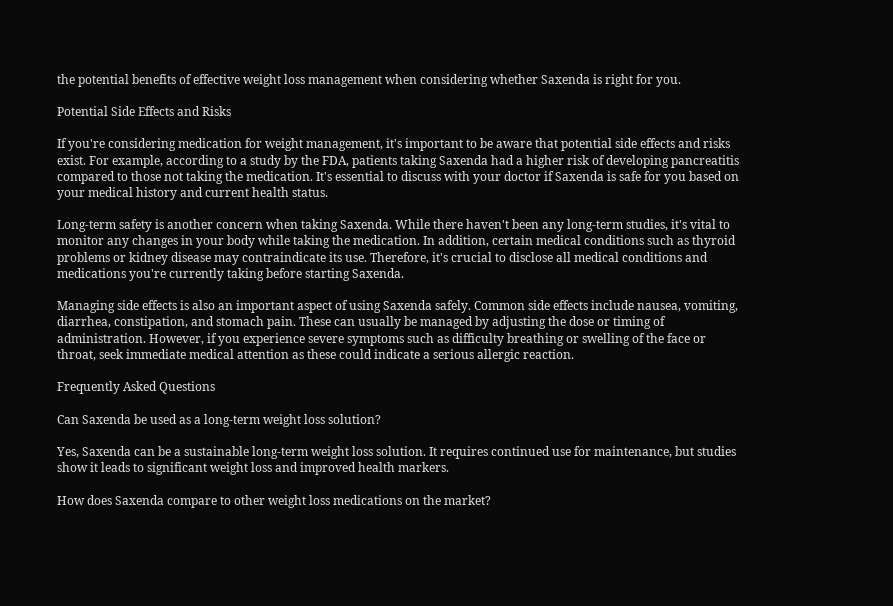the potential benefits of effective weight loss management when considering whether Saxenda is right for you.

Potential Side Effects and Risks

If you're considering medication for weight management, it's important to be aware that potential side effects and risks exist. For example, according to a study by the FDA, patients taking Saxenda had a higher risk of developing pancreatitis compared to those not taking the medication. It's essential to discuss with your doctor if Saxenda is safe for you based on your medical history and current health status.

Long-term safety is another concern when taking Saxenda. While there haven't been any long-term studies, it's vital to monitor any changes in your body while taking the medication. In addition, certain medical conditions such as thyroid problems or kidney disease may contraindicate its use. Therefore, it's crucial to disclose all medical conditions and medications you're currently taking before starting Saxenda.

Managing side effects is also an important aspect of using Saxenda safely. Common side effects include nausea, vomiting, diarrhea, constipation, and stomach pain. These can usually be managed by adjusting the dose or timing of administration. However, if you experience severe symptoms such as difficulty breathing or swelling of the face or throat, seek immediate medical attention as these could indicate a serious allergic reaction.

Frequently Asked Questions

Can Saxenda be used as a long-term weight loss solution?

Yes, Saxenda can be a sustainable long-term weight loss solution. It requires continued use for maintenance, but studies show it leads to significant weight loss and improved health markers.

How does Saxenda compare to other weight loss medications on the market?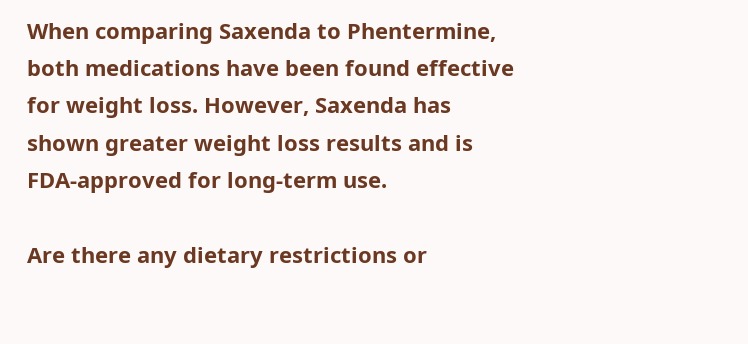When comparing Saxenda to Phentermine, both medications have been found effective for weight loss. However, Saxenda has shown greater weight loss results and is FDA-approved for long-term use.

Are there any dietary restrictions or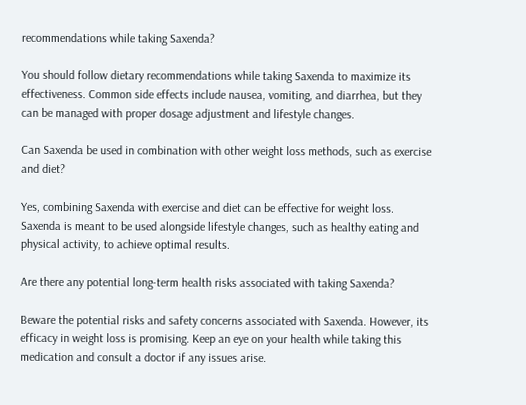recommendations while taking Saxenda?

You should follow dietary recommendations while taking Saxenda to maximize its effectiveness. Common side effects include nausea, vomiting, and diarrhea, but they can be managed with proper dosage adjustment and lifestyle changes.

Can Saxenda be used in combination with other weight loss methods, such as exercise and diet?

Yes, combining Saxenda with exercise and diet can be effective for weight loss. Saxenda is meant to be used alongside lifestyle changes, such as healthy eating and physical activity, to achieve optimal results.

Are there any potential long-term health risks associated with taking Saxenda?

Beware the potential risks and safety concerns associated with Saxenda. However, its efficacy in weight loss is promising. Keep an eye on your health while taking this medication and consult a doctor if any issues arise.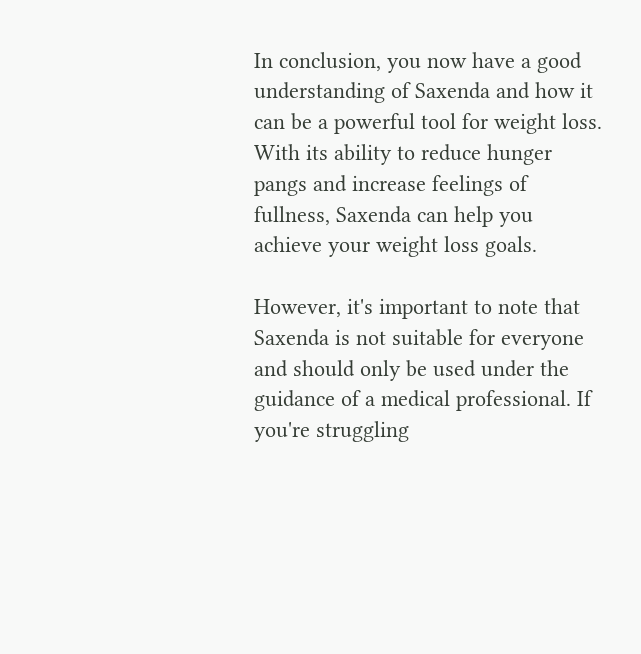In conclusion, you now have a good understanding of Saxenda and how it can be a powerful tool for weight loss. With its ability to reduce hunger pangs and increase feelings of fullness, Saxenda can help you achieve your weight loss goals.

However, it's important to note that Saxenda is not suitable for everyone and should only be used under the guidance of a medical professional. If you're struggling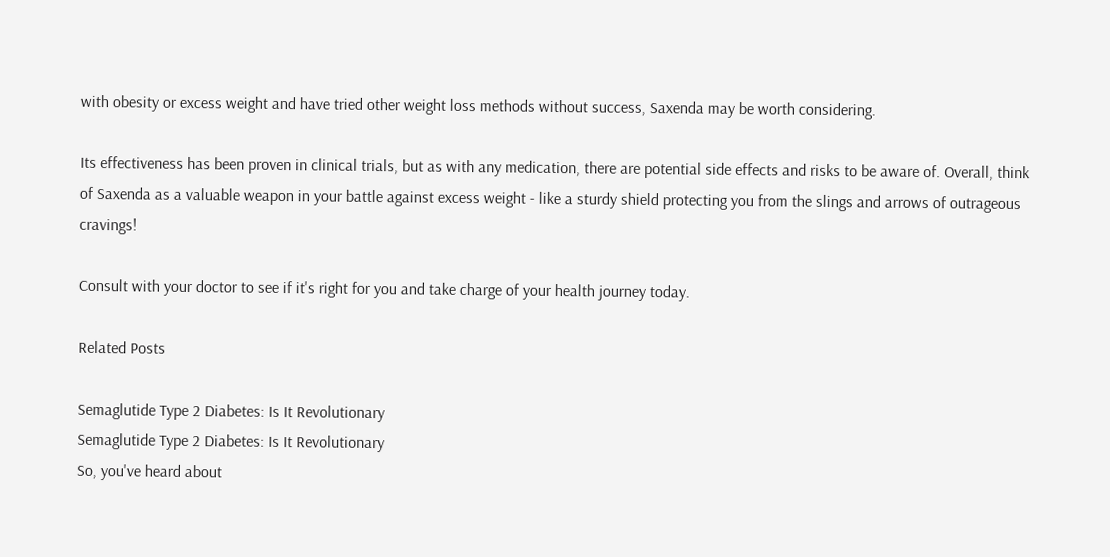with obesity or excess weight and have tried other weight loss methods without success, Saxenda may be worth considering.

Its effectiveness has been proven in clinical trials, but as with any medication, there are potential side effects and risks to be aware of. Overall, think of Saxenda as a valuable weapon in your battle against excess weight - like a sturdy shield protecting you from the slings and arrows of outrageous cravings!

Consult with your doctor to see if it's right for you and take charge of your health journey today.

Related Posts

Semaglutide Type 2 Diabetes: Is It Revolutionary
Semaglutide Type 2 Diabetes: Is It Revolutionary
So, you've heard about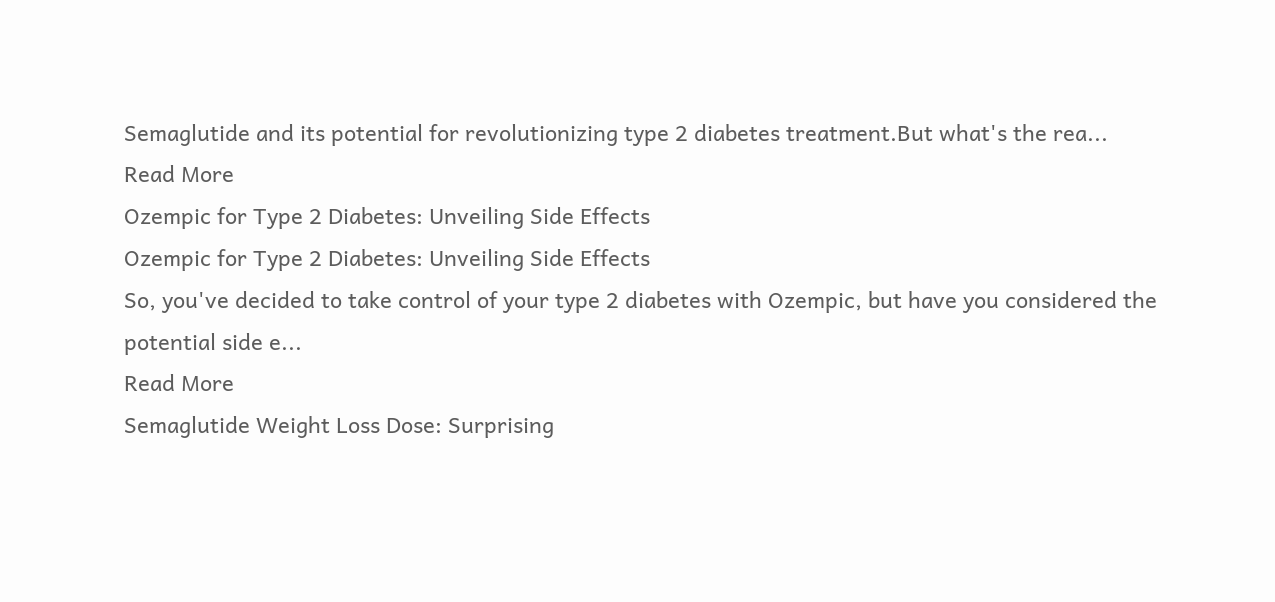Semaglutide and its potential for revolutionizing type 2 diabetes treatment.But what's the rea...
Read More
Ozempic for Type 2 Diabetes: Unveiling Side Effects
Ozempic for Type 2 Diabetes: Unveiling Side Effects
So, you've decided to take control of your type 2 diabetes with Ozempic, but have you considered the potential side e...
Read More
Semaglutide Weight Loss Dose: Surprising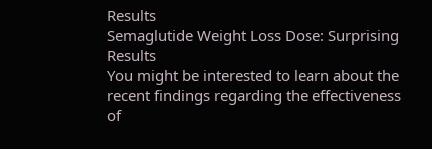Results
Semaglutide Weight Loss Dose: Surprising Results
You might be interested to learn about the recent findings regarding the effectiveness of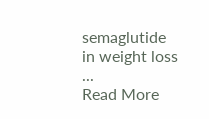semaglutide in weight loss ...
Read More